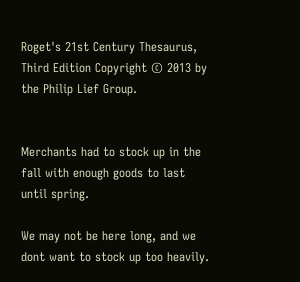Roget's 21st Century Thesaurus, Third Edition Copyright © 2013 by the Philip Lief Group.


Merchants had to stock up in the fall with enough goods to last until spring.

We may not be here long, and we dont want to stock up too heavily.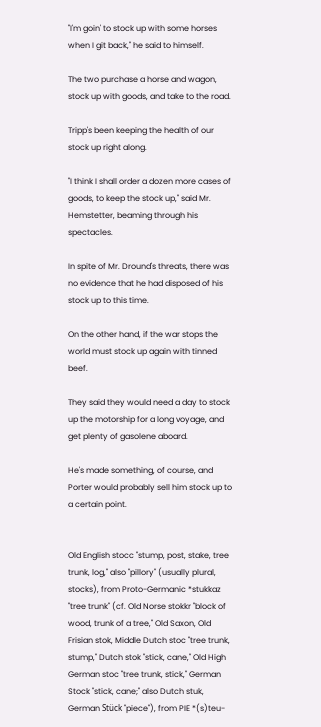"I'm goin' to stock up with some horses when I git back," he said to himself.

The two purchase a horse and wagon, stock up with goods, and take to the road.

Tripp's been keeping the health of our stock up right along.

"I think I shall order a dozen more cases of goods, to keep the stock up," said Mr. Hemstetter, beaming through his spectacles.

In spite of Mr. Dround's threats, there was no evidence that he had disposed of his stock up to this time.

On the other hand, if the war stops the world must stock up again with tinned beef.

They said they would need a day to stock up the motorship for a long voyage, and get plenty of gasolene aboard.

He's made something, of course, and Porter would probably sell him stock up to a certain point.


Old English stocc "stump, post, stake, tree trunk, log," also "pillory" (usually plural, stocks), from Proto-Germanic *stukkaz "tree trunk" (cf. Old Norse stokkr "block of wood, trunk of a tree," Old Saxon, Old Frisian stok, Middle Dutch stoc "tree trunk, stump," Dutch stok "stick, cane," Old High German stoc "tree trunk, stick," German Stock "stick, cane;" also Dutch stuk, German Stück "piece"), from PIE *(s)teu-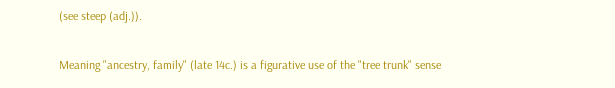(see steep (adj.)).

Meaning "ancestry, family" (late 14c.) is a figurative use of the "tree trunk" sense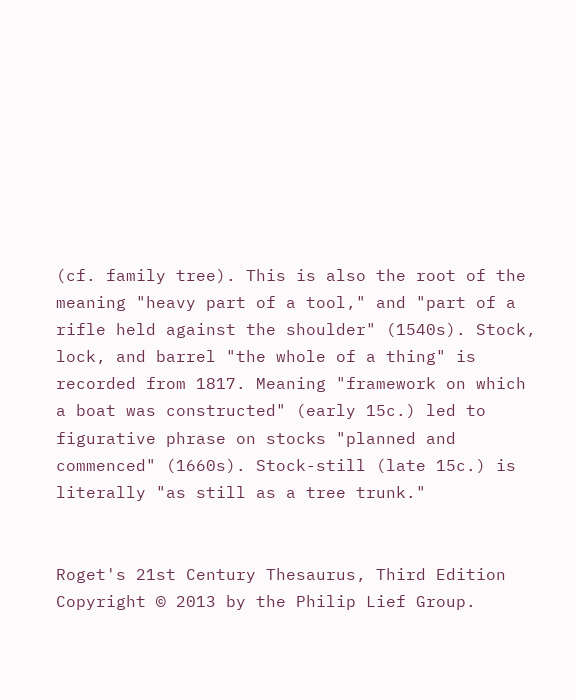(cf. family tree). This is also the root of the meaning "heavy part of a tool," and "part of a rifle held against the shoulder" (1540s). Stock, lock, and barrel "the whole of a thing" is recorded from 1817. Meaning "framework on which a boat was constructed" (early 15c.) led to figurative phrase on stocks "planned and commenced" (1660s). Stock-still (late 15c.) is literally "as still as a tree trunk."


Roget's 21st Century Thesaurus, Third Edition Copyright © 2013 by the Philip Lief Group.